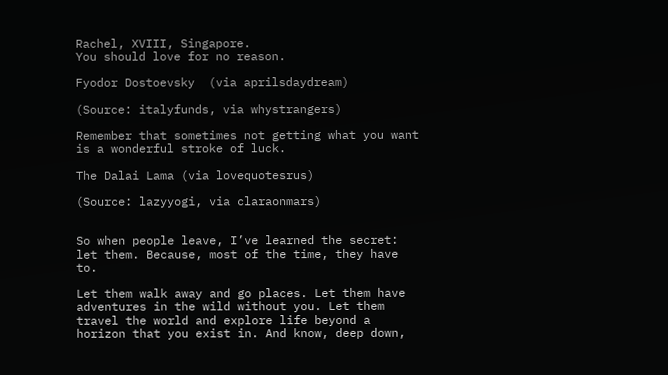Rachel, XVIII, Singapore.
You should love for no reason.

Fyodor Dostoevsky  (via aprilsdaydream)

(Source: italyfunds, via whystrangers)

Remember that sometimes not getting what you want is a wonderful stroke of luck.

The Dalai Lama (via lovequotesrus)

(Source: lazyyogi, via claraonmars)


So when people leave, I’ve learned the secret: let them. Because, most of the time, they have to.

Let them walk away and go places. Let them have adventures in the wild without you. Let them travel the world and explore life beyond a horizon that you exist in. And know, deep down,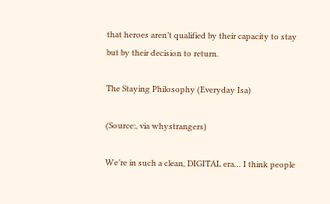that heroes aren’t qualified by their capacity to stay but by their decision to return.

The Staying Philosophy (Everyday Isa)

(Source:, via whystrangers)

We’re in such a clean, DIGITAL era… I think people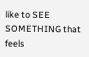like to SEE SOMETHING that feels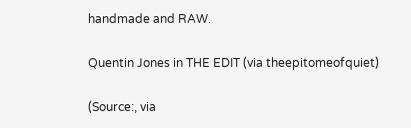handmade and RAW.

Quentin Jones in THE EDIT (via theepitomeofquiet)

(Source:, via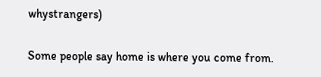whystrangers)

Some people say home is where you come from.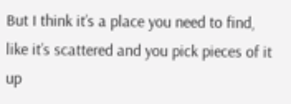But I think it’s a place you need to find, like it’s scattered and you pick pieces of it up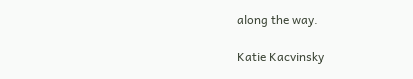along the way.

Katie Kacvinsky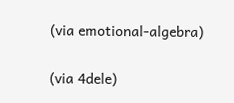(via emotional-algebra)

(via 4dele)